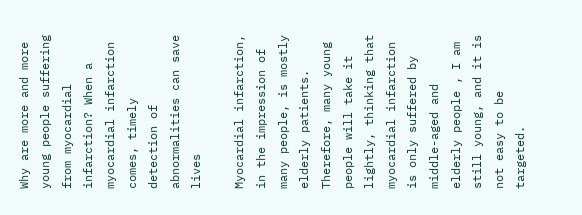Why are more and more young people suffering from myocardial infarction? When a myocardial infarction comes, timely detection of abnormalities can save lives

Myocardial infarction, in the impression of many people, is mostly elderly patients. Therefore, many young people will take it lightly, thinking that myocardial infarction is only suffered by middle-aged and elderly people , I am still young, and it is not easy to be targeted.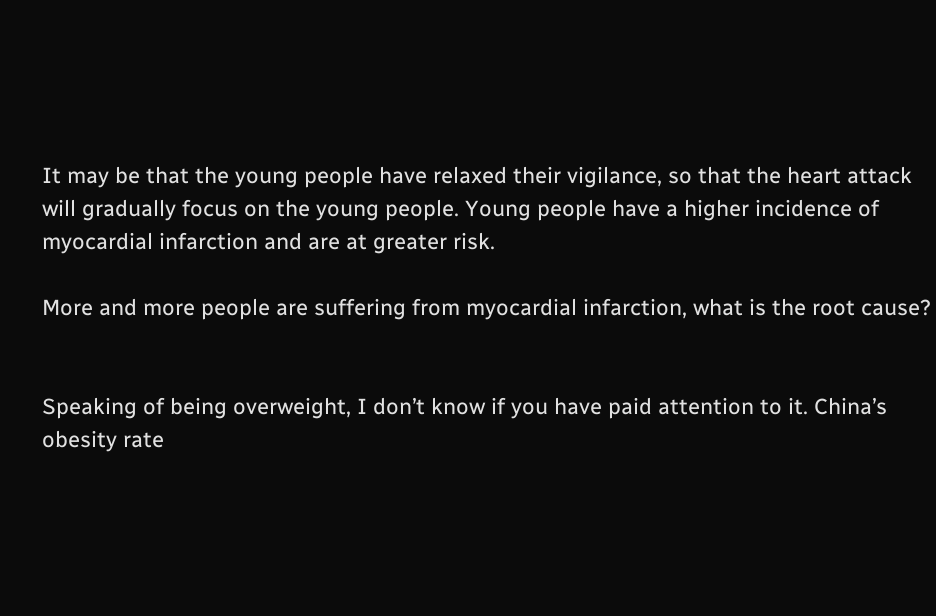It may be that the young people have relaxed their vigilance, so that the heart attack will gradually focus on the young people. Young people have a higher incidence of myocardial infarction and are at greater risk.

More and more people are suffering from myocardial infarction, what is the root cause?


Speaking of being overweight, I don’t know if you have paid attention to it. China’s obesity rate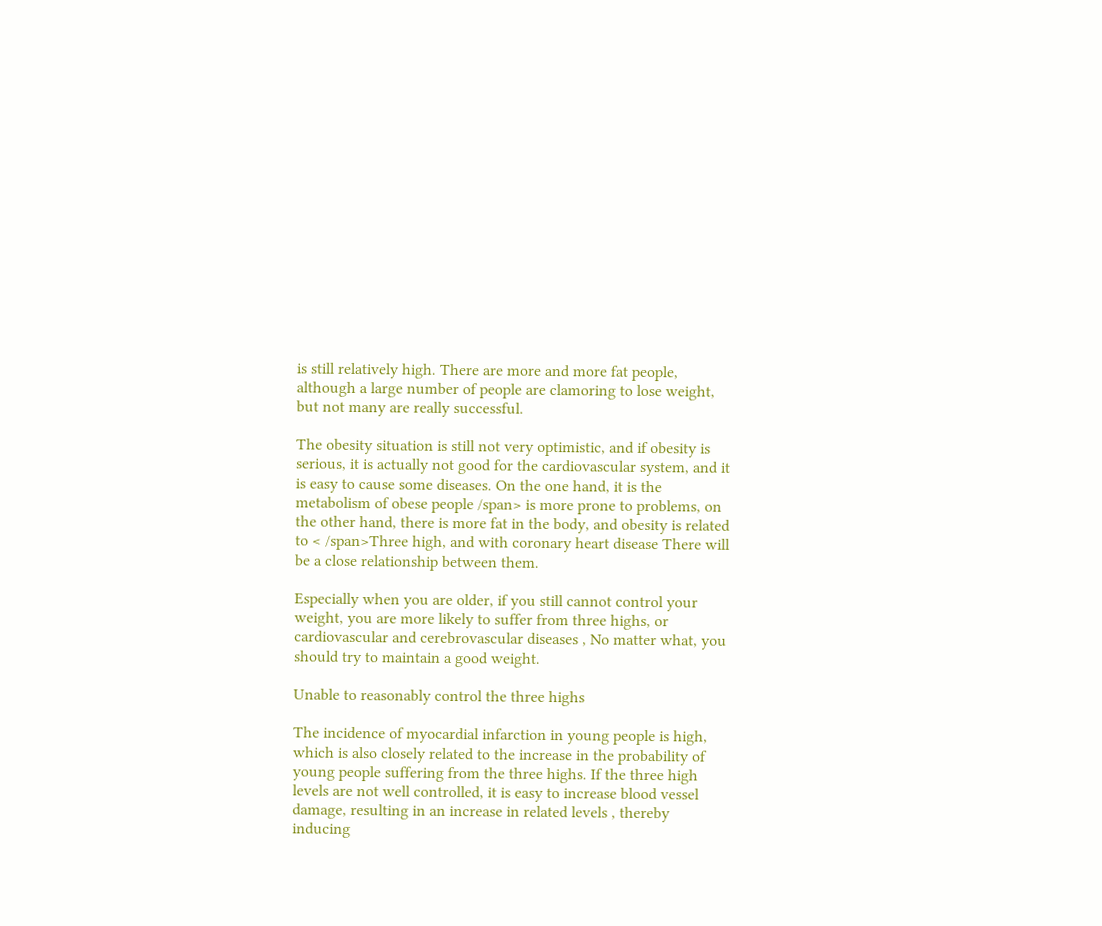is still relatively high. There are more and more fat people, although a large number of people are clamoring to lose weight, but not many are really successful.

The obesity situation is still not very optimistic, and if obesity is serious, it is actually not good for the cardiovascular system, and it is easy to cause some diseases. On the one hand, it is the metabolism of obese people /span> is more prone to problems, on the other hand, there is more fat in the body, and obesity is related to < /span>Three high, and with coronary heart disease There will be a close relationship between them.

Especially when you are older, if you still cannot control your weight, you are more likely to suffer from three highs, or cardiovascular and cerebrovascular diseases , No matter what, you should try to maintain a good weight.

Unable to reasonably control the three highs

The incidence of myocardial infarction in young people is high, which is also closely related to the increase in the probability of young people suffering from the three highs. If the three high levels are not well controlled, it is easy to increase blood vessel damage, resulting in an increase in related levels , thereby inducing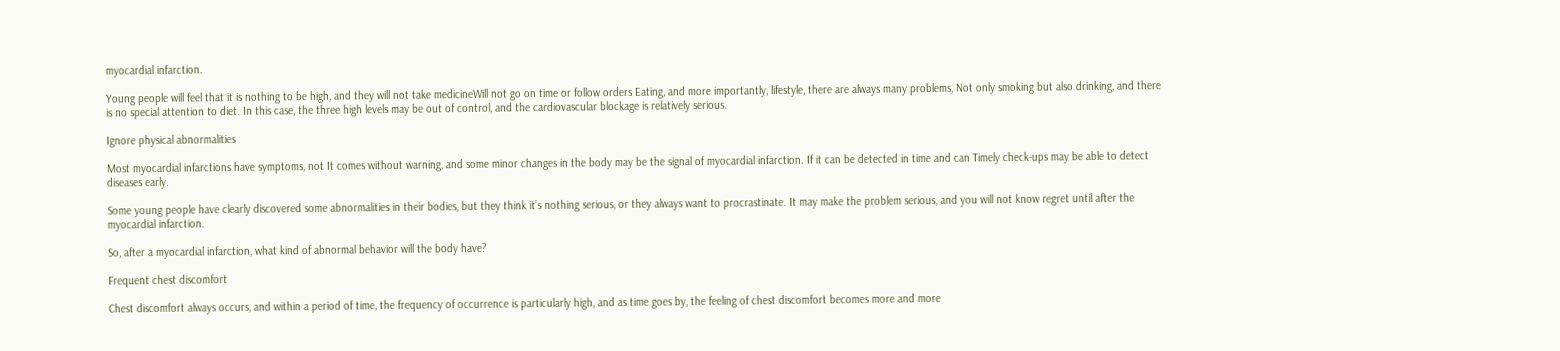myocardial infarction.

Young people will feel that it is nothing to be high, and they will not take medicineWill not go on time or follow orders Eating, and more importantly, lifestyle, there are always many problems, Not only smoking but also drinking, and there is no special attention to diet. In this case, the three high levels may be out of control, and the cardiovascular blockage is relatively serious.

Ignore physical abnormalities

Most myocardial infarctions have symptoms, not It comes without warning, and some minor changes in the body may be the signal of myocardial infarction. If it can be detected in time and can Timely check-ups may be able to detect diseases early.

Some young people have clearly discovered some abnormalities in their bodies, but they think it’s nothing serious, or they always want to procrastinate. It may make the problem serious, and you will not know regret until after the myocardial infarction.

So, after a myocardial infarction, what kind of abnormal behavior will the body have?

Frequent chest discomfort

Chest discomfort always occurs, and within a period of time, the frequency of occurrence is particularly high, and as time goes by, the feeling of chest discomfort becomes more and more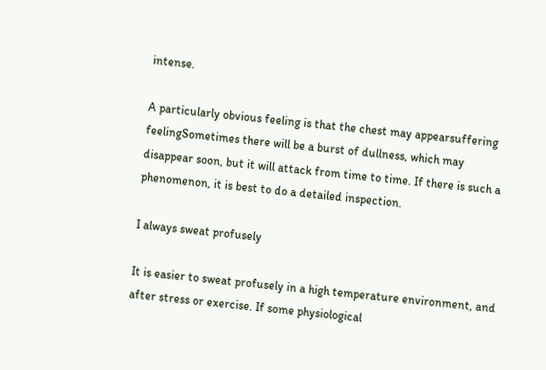intense.

A particularly obvious feeling is that the chest may appearsuffering feelingSometimes there will be a burst of dullness, which may disappear soon, but it will attack from time to time. If there is such a phenomenon, it is best to do a detailed inspection.

I always sweat profusely

It is easier to sweat profusely in a high temperature environment, and after stress or exercise. If some physiological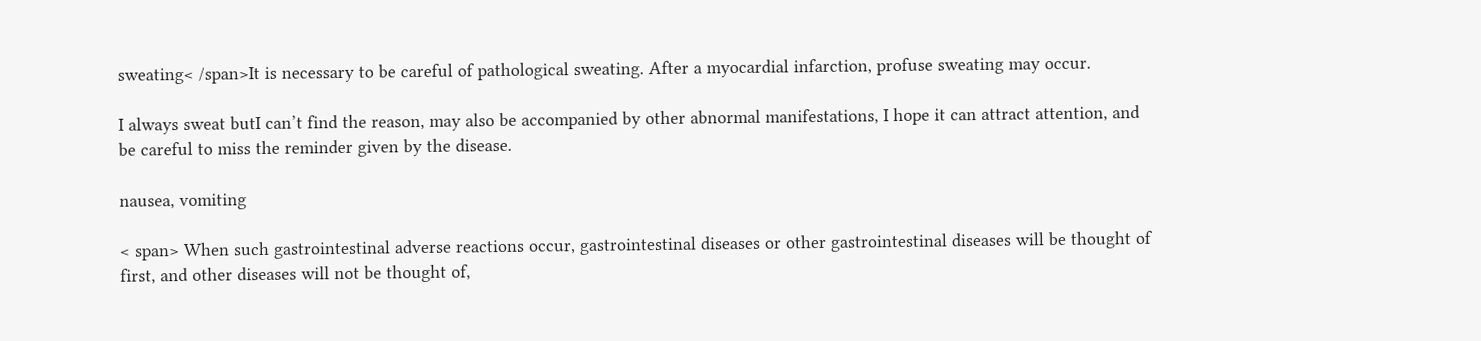sweating< /span>It is necessary to be careful of pathological sweating. After a myocardial infarction, profuse sweating may occur.

I always sweat butI can’t find the reason, may also be accompanied by other abnormal manifestations, I hope it can attract attention, and be careful to miss the reminder given by the disease.

nausea, vomiting

< span> When such gastrointestinal adverse reactions occur, gastrointestinal diseases or other gastrointestinal diseases will be thought of first, and other diseases will not be thought of,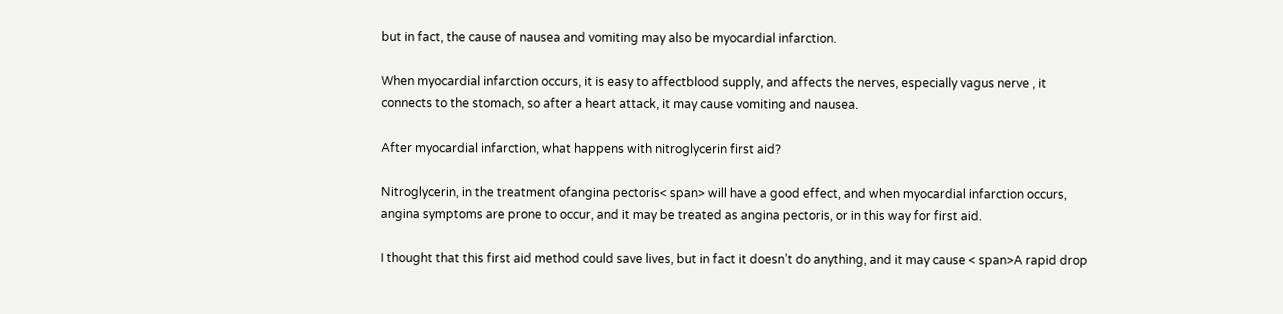but in fact, the cause of nausea and vomiting may also be myocardial infarction.

When myocardial infarction occurs, it is easy to affectblood supply, and affects the nerves, especially vagus nerve , it connects to the stomach, so after a heart attack, it may cause vomiting and nausea.

After myocardial infarction, what happens with nitroglycerin first aid?

Nitroglycerin, in the treatment ofangina pectoris< span> will have a good effect, and when myocardial infarction occurs, angina symptoms are prone to occur, and it may be treated as angina pectoris, or in this way for first aid.

I thought that this first aid method could save lives, but in fact it doesn’t do anything, and it may cause < span>A rapid drop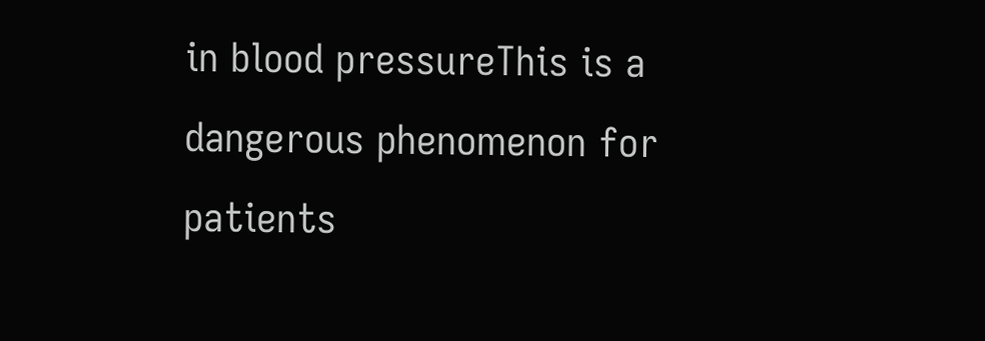in blood pressureThis is a dangerous phenomenon for patients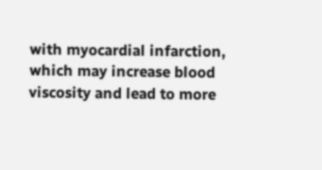with myocardial infarction, which may increase blood viscosity and lead to more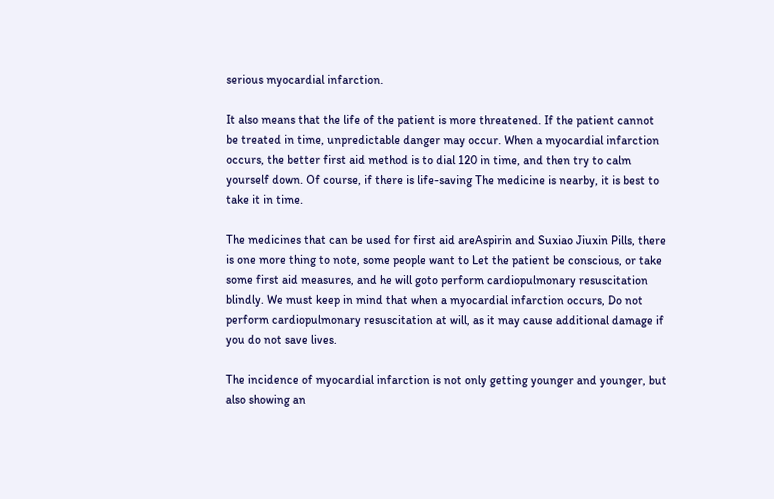serious myocardial infarction.

It also means that the life of the patient is more threatened. If the patient cannot be treated in time, unpredictable danger may occur. When a myocardial infarction occurs, the better first aid method is to dial 120 in time, and then try to calm yourself down. Of course, if there is life-saving The medicine is nearby, it is best to take it in time.

The medicines that can be used for first aid areAspirin and Suxiao Jiuxin Pills, there is one more thing to note, some people want to Let the patient be conscious, or take some first aid measures, and he will goto perform cardiopulmonary resuscitation blindly. We must keep in mind that when a myocardial infarction occurs, Do not perform cardiopulmonary resuscitation at will, as it may cause additional damage if you do not save lives.

The incidence of myocardial infarction is not only getting younger and younger, but also showing an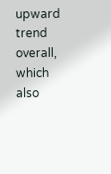upward trend overall, which also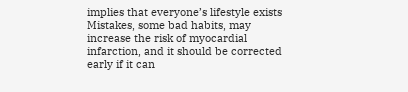implies that everyone’s lifestyle exists Mistakes, some bad habits, may increase the risk of myocardial infarction, and it should be corrected early if it can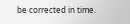be corrected in time.